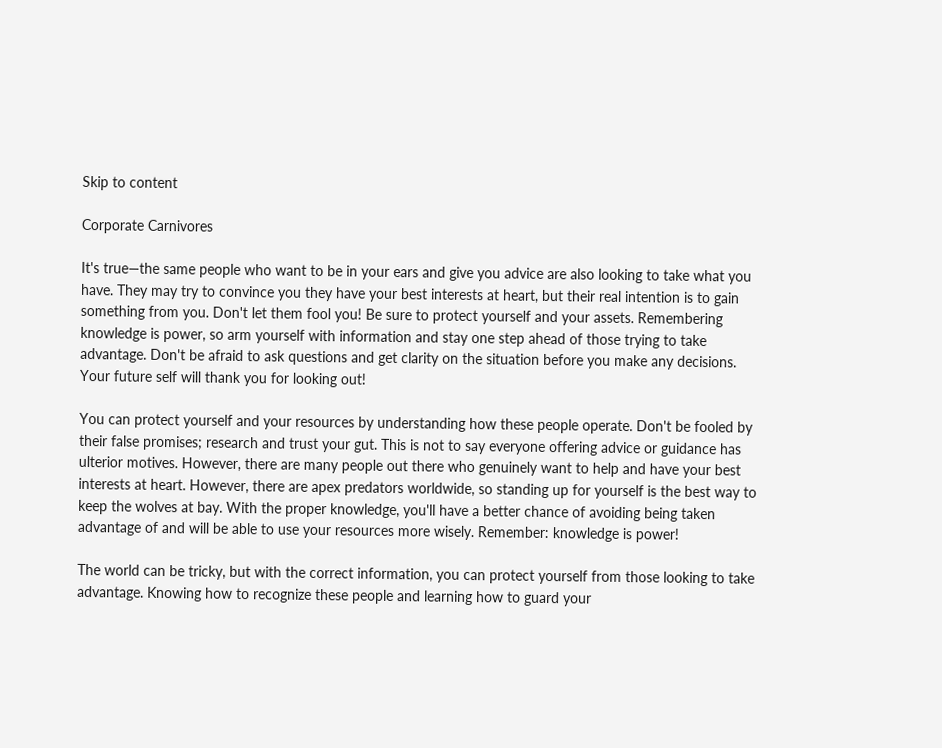Skip to content

Corporate Carnivores

It's true—the same people who want to be in your ears and give you advice are also looking to take what you have. They may try to convince you they have your best interests at heart, but their real intention is to gain something from you. Don't let them fool you! Be sure to protect yourself and your assets. Remembering knowledge is power, so arm yourself with information and stay one step ahead of those trying to take advantage. Don't be afraid to ask questions and get clarity on the situation before you make any decisions. Your future self will thank you for looking out!

You can protect yourself and your resources by understanding how these people operate. Don't be fooled by their false promises; research and trust your gut. This is not to say everyone offering advice or guidance has ulterior motives. However, there are many people out there who genuinely want to help and have your best interests at heart. However, there are apex predators worldwide, so standing up for yourself is the best way to keep the wolves at bay. With the proper knowledge, you'll have a better chance of avoiding being taken advantage of and will be able to use your resources more wisely. Remember: knowledge is power!

The world can be tricky, but with the correct information, you can protect yourself from those looking to take advantage. Knowing how to recognize these people and learning how to guard your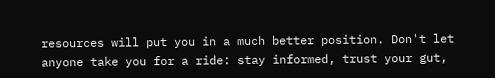resources will put you in a much better position. Don't let anyone take you for a ride: stay informed, trust your gut,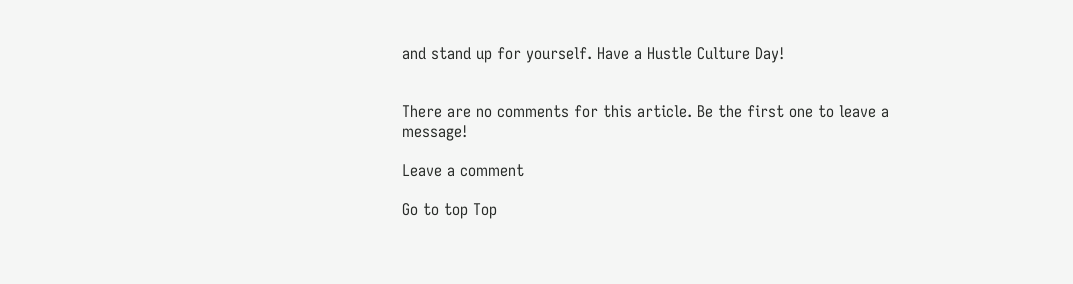and stand up for yourself. Have a Hustle Culture Day!


There are no comments for this article. Be the first one to leave a message!

Leave a comment

Go to top Top